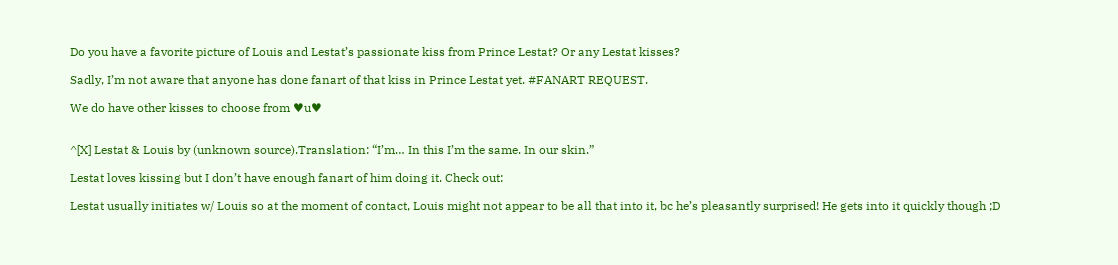Do you have a favorite picture of Louis and Lestat’s passionate kiss from Prince Lestat? Or any Lestat kisses?

Sadly, I’m not aware that anyone has done fanart of that kiss in Prince Lestat yet. #FANART REQUEST.

We do have other kisses to choose from ♥u♥


^[X] Lestat & Louis by (unknown source).Translation: “I’m… In this I’m the same. In our skin.”

Lestat loves kissing but I don’t have enough fanart of him doing it. Check out:

Lestat usually initiates w/ Louis so at the moment of contact, Louis might not appear to be all that into it, bc he’s pleasantly surprised! He gets into it quickly though ;D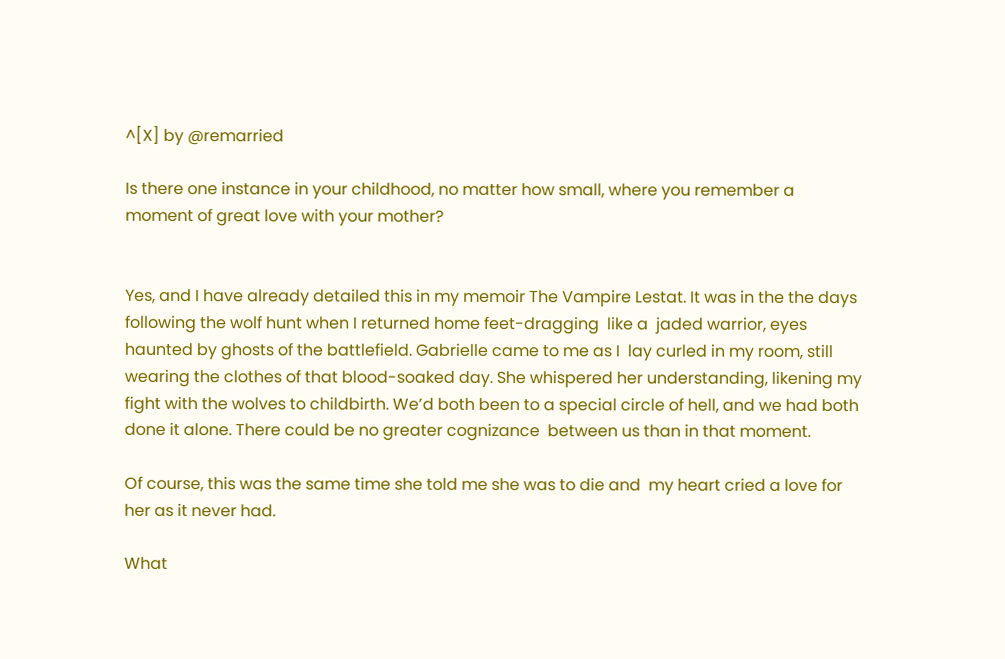^[X] by @remarried

Is there one instance in your childhood, no matter how small, where you remember a moment of great love with your mother?


Yes, and I have already detailed this in my memoir The Vampire Lestat. It was in the the days following the wolf hunt when I returned home feet-dragging  like a  jaded warrior, eyes haunted by ghosts of the battlefield. Gabrielle came to me as I  lay curled in my room, still wearing the clothes of that blood-soaked day. She whispered her understanding, likening my fight with the wolves to childbirth. We’d both been to a special circle of hell, and we had both done it alone. There could be no greater cognizance  between us than in that moment.

Of course, this was the same time she told me she was to die and  my heart cried a love for her as it never had.

What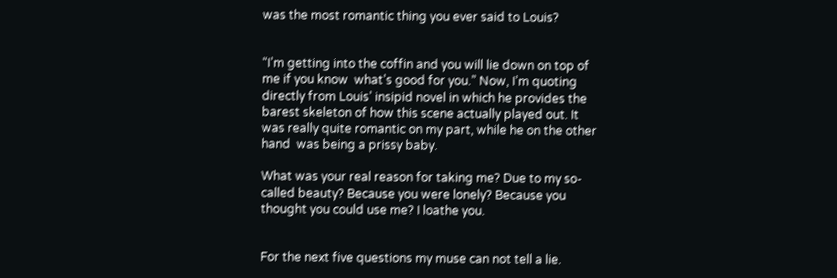was the most romantic thing you ever said to Louis?


“I’m getting into the coffin and you will lie down on top of me if you know  what’s good for you.” Now, I’m quoting directly from Louis’ insipid novel in which he provides the barest skeleton of how this scene actually played out. It was really quite romantic on my part, while he on the other hand  was being a prissy baby.

What was your real reason for taking me? Due to my so-called beauty? Because you were lonely? Because you thought you could use me? I loathe you.


For the next five questions my muse can not tell a lie.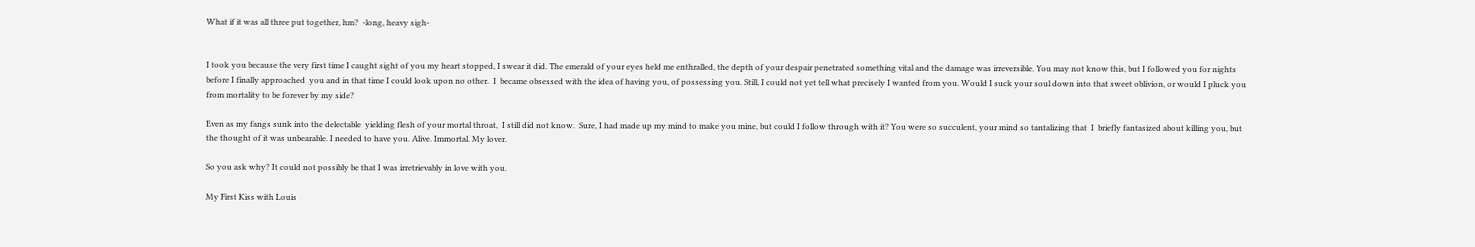What if it was all three put together, hm?  -long, heavy sigh-


I took you because the very first time I caught sight of you my heart stopped, I swear it did. The emerald of your eyes held me enthralled, the depth of your despair penetrated something vital and the damage was irreversible. You may not know this, but I followed you for nights before I finally approached  you and in that time I could look upon no other.  I  became obsessed with the idea of having you, of possessing you. Still, I could not yet tell what precisely I wanted from you. Would I suck your soul down into that sweet oblivion, or would I pluck you from mortality to be forever by my side?

Even as my fangs sunk into the delectable  yielding flesh of your mortal throat,  I still did not know.  Sure, I had made up my mind to make you mine, but could I follow through with it? You were so succulent, your mind so tantalizing that  I  briefly fantasized about killing you, but the thought of it was unbearable. I needed to have you. Alive. Immortal. My lover.

So you ask why? It could not possibly be that I was irretrievably in love with you.

My First Kiss with Louis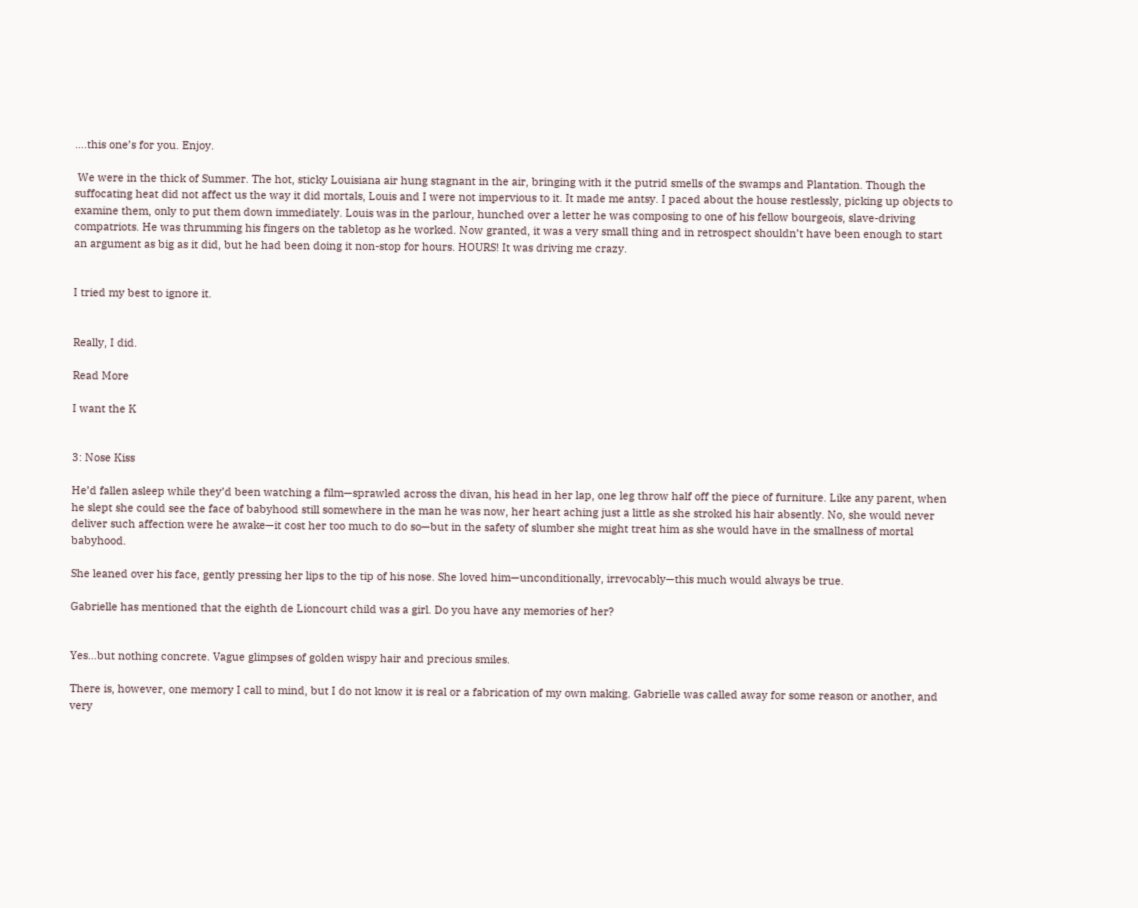….this one’s for you. Enjoy.

 We were in the thick of Summer. The hot, sticky Louisiana air hung stagnant in the air, bringing with it the putrid smells of the swamps and Plantation. Though the suffocating heat did not affect us the way it did mortals, Louis and I were not impervious to it. It made me antsy. I paced about the house restlessly, picking up objects to examine them, only to put them down immediately. Louis was in the parlour, hunched over a letter he was composing to one of his fellow bourgeois, slave-driving compatriots. He was thrumming his fingers on the tabletop as he worked. Now granted, it was a very small thing and in retrospect shouldn’t have been enough to start an argument as big as it did, but he had been doing it non-stop for hours. HOURS! It was driving me crazy.


I tried my best to ignore it.


Really, I did.

Read More

I want the K


3: Nose Kiss

He’d fallen asleep while they’d been watching a film—sprawled across the divan, his head in her lap, one leg throw half off the piece of furniture. Like any parent, when he slept she could see the face of babyhood still somewhere in the man he was now, her heart aching just a little as she stroked his hair absently. No, she would never deliver such affection were he awake—it cost her too much to do so—but in the safety of slumber she might treat him as she would have in the smallness of mortal babyhood.

She leaned over his face, gently pressing her lips to the tip of his nose. She loved him—unconditionally, irrevocably—this much would always be true.

Gabrielle has mentioned that the eighth de Lioncourt child was a girl. Do you have any memories of her?


Yes…but nothing concrete. Vague glimpses of golden wispy hair and precious smiles.

There is, however, one memory I call to mind, but I do not know it is real or a fabrication of my own making. Gabrielle was called away for some reason or another, and very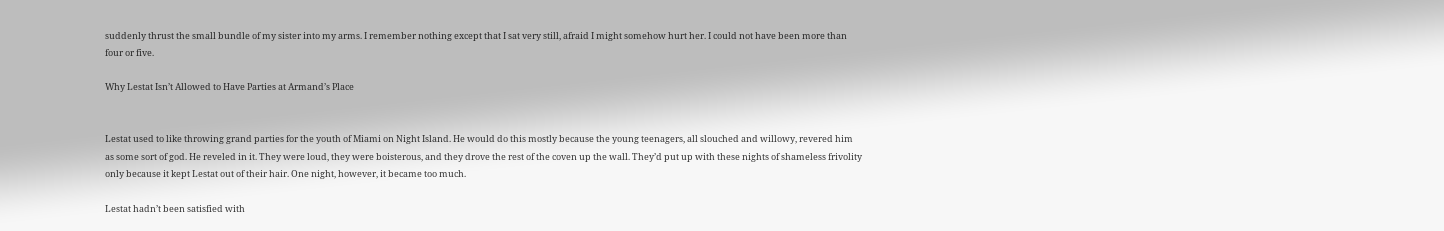suddenly thrust the small bundle of my sister into my arms. I remember nothing except that I sat very still, afraid I might somehow hurt her. I could not have been more than four or five.

Why Lestat Isn’t Allowed to Have Parties at Armand’s Place


Lestat used to like throwing grand parties for the youth of Miami on Night Island. He would do this mostly because the young teenagers, all slouched and willowy, revered him as some sort of god. He reveled in it. They were loud, they were boisterous, and they drove the rest of the coven up the wall. They’d put up with these nights of shameless frivolity only because it kept Lestat out of their hair. One night, however, it became too much.

Lestat hadn’t been satisfied with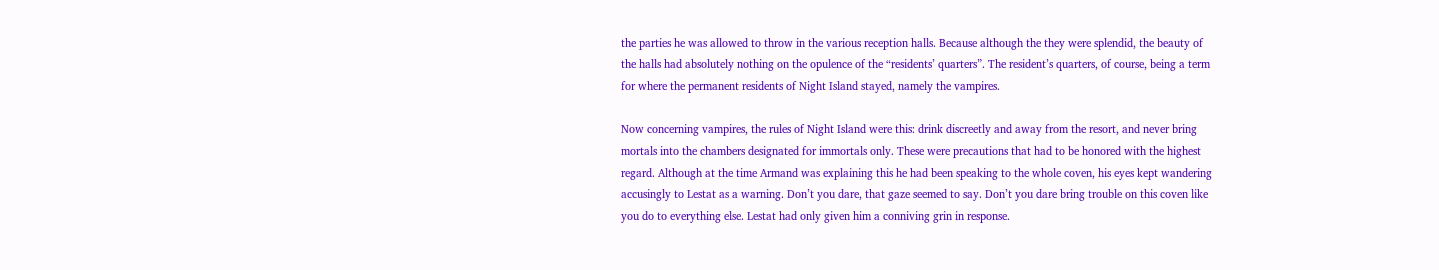the parties he was allowed to throw in the various reception halls. Because although the they were splendid, the beauty of the halls had absolutely nothing on the opulence of the “residents’ quarters”. The resident’s quarters, of course, being a term for where the permanent residents of Night Island stayed, namely the vampires.

Now concerning vampires, the rules of Night Island were this: drink discreetly and away from the resort, and never bring mortals into the chambers designated for immortals only. These were precautions that had to be honored with the highest regard. Although at the time Armand was explaining this he had been speaking to the whole coven, his eyes kept wandering accusingly to Lestat as a warning. Don’t you dare, that gaze seemed to say. Don’t you dare bring trouble on this coven like you do to everything else. Lestat had only given him a conniving grin in response.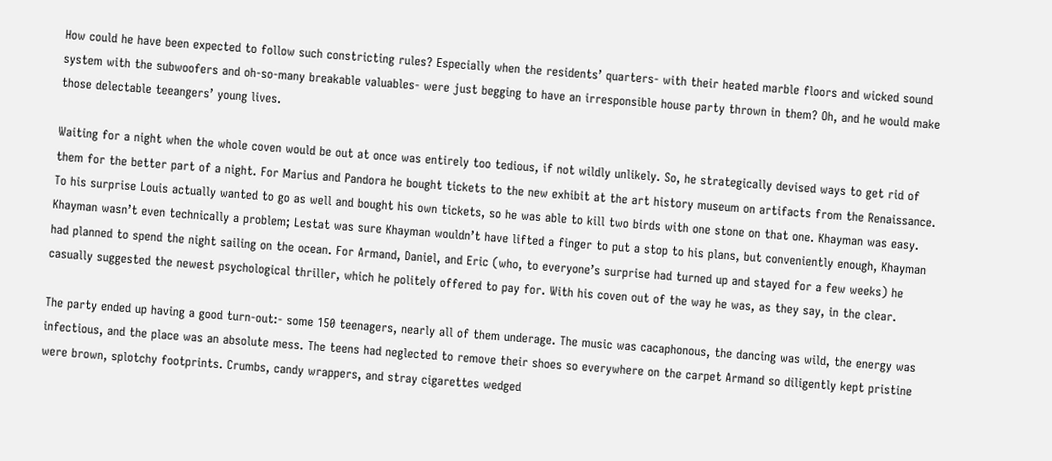How could he have been expected to follow such constricting rules? Especially when the residents’ quarters- with their heated marble floors and wicked sound system with the subwoofers and oh-so-many breakable valuables- were just begging to have an irresponsible house party thrown in them? Oh, and he would make those delectable teeangers’ young lives.

Waiting for a night when the whole coven would be out at once was entirely too tedious, if not wildly unlikely. So, he strategically devised ways to get rid of them for the better part of a night. For Marius and Pandora he bought tickets to the new exhibit at the art history museum on artifacts from the Renaissance. To his surprise Louis actually wanted to go as well and bought his own tickets, so he was able to kill two birds with one stone on that one. Khayman was easy. Khayman wasn’t even technically a problem; Lestat was sure Khayman wouldn’t have lifted a finger to put a stop to his plans, but conveniently enough, Khayman had planned to spend the night sailing on the ocean. For Armand, Daniel, and Eric (who, to everyone’s surprise had turned up and stayed for a few weeks) he casually suggested the newest psychological thriller, which he politely offered to pay for. With his coven out of the way he was, as they say, in the clear.

The party ended up having a good turn-out:- some 150 teenagers, nearly all of them underage. The music was cacaphonous, the dancing was wild, the energy was infectious, and the place was an absolute mess. The teens had neglected to remove their shoes so everywhere on the carpet Armand so diligently kept pristine were brown, splotchy footprints. Crumbs, candy wrappers, and stray cigarettes wedged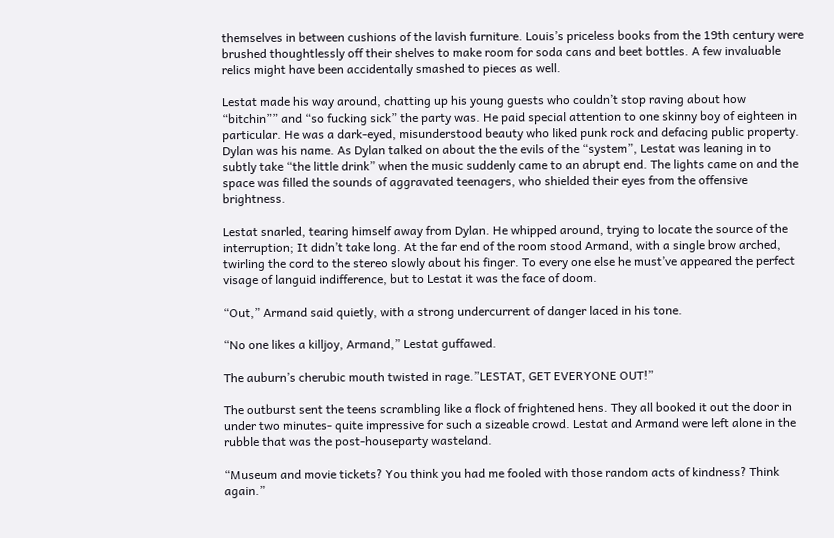themselves in between cushions of the lavish furniture. Louis’s priceless books from the 19th century were brushed thoughtlessly off their shelves to make room for soda cans and beet bottles. A few invaluable relics might have been accidentally smashed to pieces as well.

Lestat made his way around, chatting up his young guests who couldn’t stop raving about how “bitchin”” and “so fucking sick” the party was. He paid special attention to one skinny boy of eighteen in particular. He was a dark-eyed, misunderstood beauty who liked punk rock and defacing public property. Dylan was his name. As Dylan talked on about the the evils of the “system”, Lestat was leaning in to subtly take “the little drink” when the music suddenly came to an abrupt end. The lights came on and the space was filled the sounds of aggravated teenagers, who shielded their eyes from the offensive brightness.

Lestat snarled, tearing himself away from Dylan. He whipped around, trying to locate the source of the interruption; It didn’t take long. At the far end of the room stood Armand, with a single brow arched, twirling the cord to the stereo slowly about his finger. To every one else he must’ve appeared the perfect visage of languid indifference, but to Lestat it was the face of doom.

“Out,” Armand said quietly, with a strong undercurrent of danger laced in his tone.

“No one likes a killjoy, Armand,” Lestat guffawed.

The auburn’s cherubic mouth twisted in rage.”LESTAT, GET EVERYONE OUT!”

The outburst sent the teens scrambling like a flock of frightened hens. They all booked it out the door in under two minutes- quite impressive for such a sizeable crowd. Lestat and Armand were left alone in the rubble that was the post-houseparty wasteland.

“Museum and movie tickets? You think you had me fooled with those random acts of kindness? Think again.”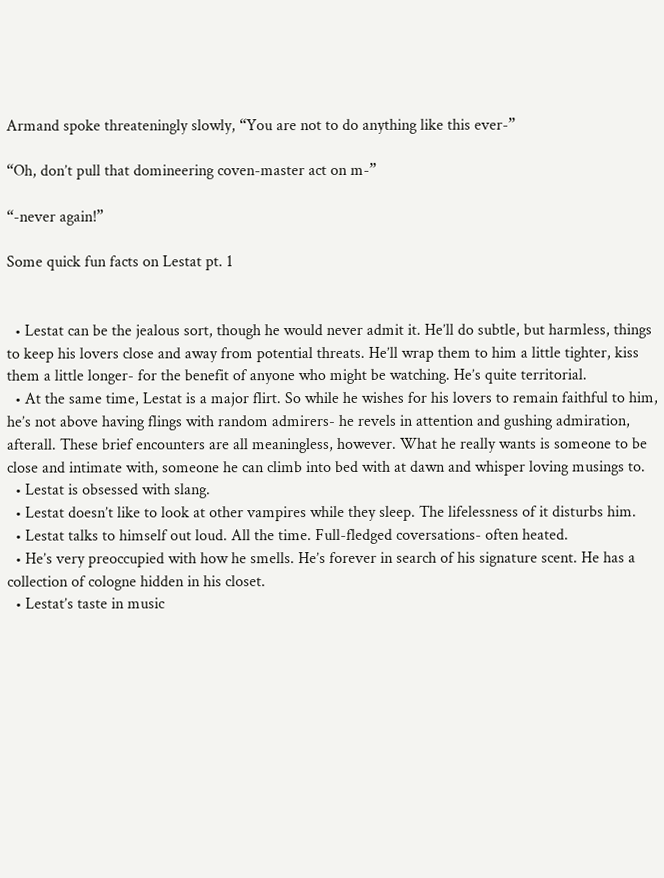Armand spoke threateningly slowly, “You are not to do anything like this ever-”

“Oh, don’t pull that domineering coven-master act on m-”

“-never again!”

Some quick fun facts on Lestat pt. 1


  • Lestat can be the jealous sort, though he would never admit it. He’ll do subtle, but harmless, things to keep his lovers close and away from potential threats. He’ll wrap them to him a little tighter, kiss them a little longer- for the benefit of anyone who might be watching. He’s quite territorial.
  • At the same time, Lestat is a major flirt. So while he wishes for his lovers to remain faithful to him, he’s not above having flings with random admirers- he revels in attention and gushing admiration, afterall. These brief encounters are all meaningless, however. What he really wants is someone to be close and intimate with, someone he can climb into bed with at dawn and whisper loving musings to.
  • Lestat is obsessed with slang.
  • Lestat doesn’t like to look at other vampires while they sleep. The lifelessness of it disturbs him.
  • Lestat talks to himself out loud. All the time. Full-fledged coversations- often heated.
  • He’s very preoccupied with how he smells. He’s forever in search of his signature scent. He has a collection of cologne hidden in his closet.
  • Lestat’s taste in music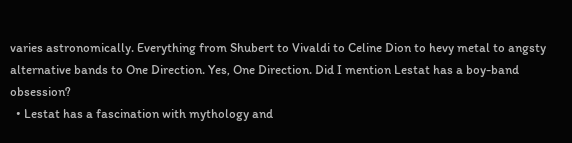varies astronomically. Everything from Shubert to Vivaldi to Celine Dion to hevy metal to angsty alternative bands to One Direction. Yes, One Direction. Did I mention Lestat has a boy-band obsession?
  • Lestat has a fascination with mythology and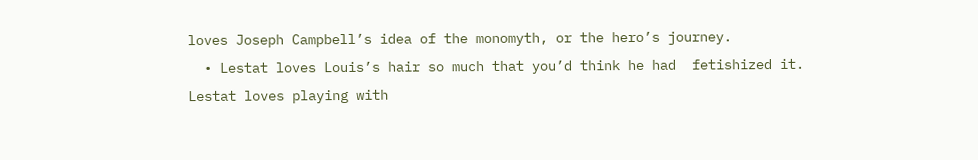loves Joseph Campbell’s idea of the monomyth, or the hero’s journey.
  • Lestat loves Louis’s hair so much that you’d think he had  fetishized it. Lestat loves playing with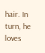hair. In turn, he loves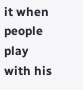it when people play with his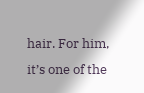hair. For him, it’s one of the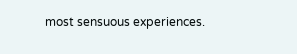most sensuous experiences.